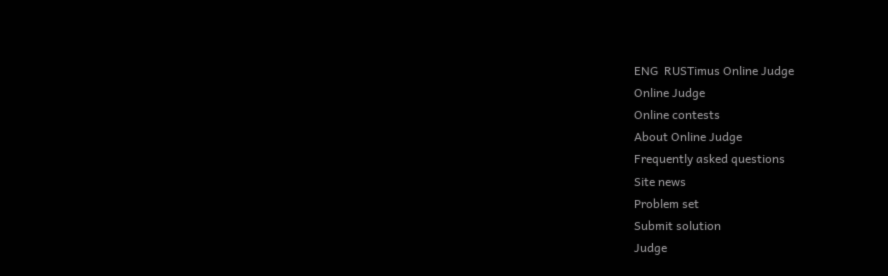ENG  RUSTimus Online Judge
Online Judge
Online contests
About Online Judge
Frequently asked questions
Site news
Problem set
Submit solution
Judge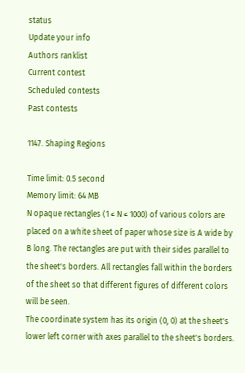status
Update your info
Authors ranklist
Current contest
Scheduled contests
Past contests

1147. Shaping Regions

Time limit: 0.5 second
Memory limit: 64 MB
N opaque rectangles (1 ≤ N ≤ 1000) of various colors are placed on a white sheet of paper whose size is A wide by B long. The rectangles are put with their sides parallel to the sheet's borders. All rectangles fall within the borders of the sheet so that different figures of different colors will be seen.
The coordinate system has its origin (0, 0) at the sheet's lower left corner with axes parallel to the sheet's borders.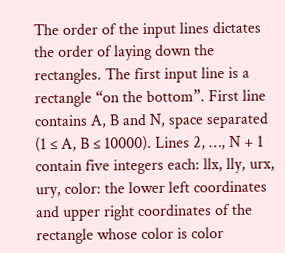The order of the input lines dictates the order of laying down the rectangles. The first input line is a rectangle “on the bottom”. First line contains A, B and N, space separated (1 ≤ A, B ≤ 10000). Lines 2, …, N + 1 contain five integers each: llx, lly, urx, ury, color: the lower left coordinates and upper right coordinates of the rectangle whose color is color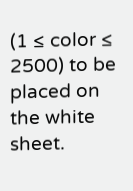(1 ≤ color ≤ 2500) to be placed on the white sheet.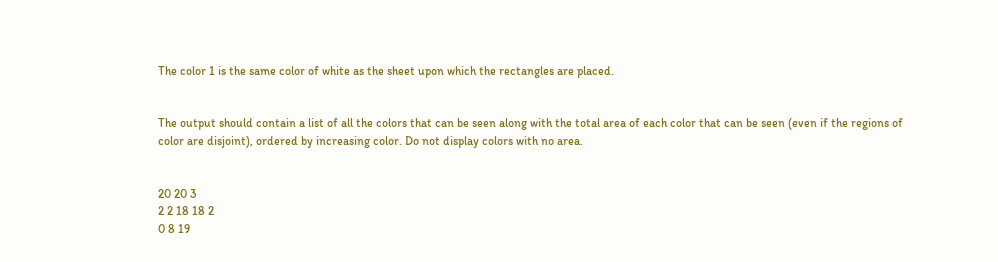The color 1 is the same color of white as the sheet upon which the rectangles are placed.


The output should contain a list of all the colors that can be seen along with the total area of each color that can be seen (even if the regions of color are disjoint), ordered by increasing color. Do not display colors with no area.


20 20 3
2 2 18 18 2
0 8 19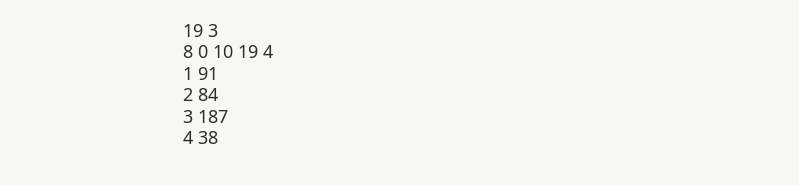19 3
8 0 10 19 4
1 91
2 84
3 187
4 38